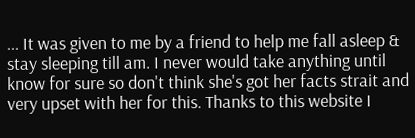... It was given to me by a friend to help me fall asleep & stay sleeping till am. I never would take anything until know for sure so don't think she's got her facts strait and very upset with her for this. Thanks to this website I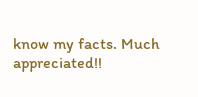know my facts. Much appreciated!!